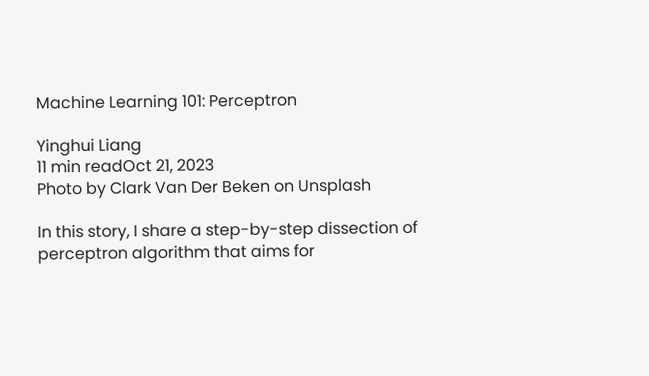Machine Learning 101: Perceptron

Yinghui Liang
11 min readOct 21, 2023
Photo by Clark Van Der Beken on Unsplash

In this story, I share a step-by-step dissection of perceptron algorithm that aims for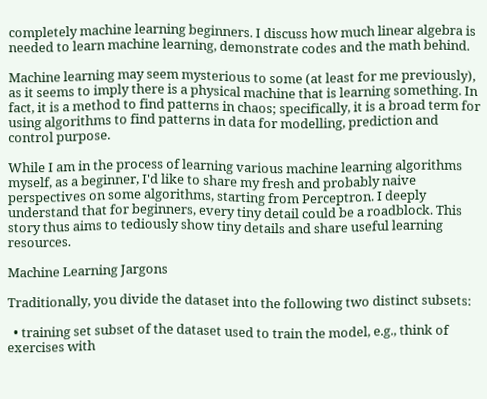completely machine learning beginners. I discuss how much linear algebra is needed to learn machine learning, demonstrate codes and the math behind.

Machine learning may seem mysterious to some (at least for me previously), as it seems to imply there is a physical machine that is learning something. In fact, it is a method to find patterns in chaos; specifically, it is a broad term for using algorithms to find patterns in data for modelling, prediction and control purpose.

While I am in the process of learning various machine learning algorithms myself, as a beginner, I'd like to share my fresh and probably naive perspectives on some algorithms, starting from Perceptron. I deeply understand that for beginners, every tiny detail could be a roadblock. This story thus aims to tediously show tiny details and share useful learning resources.

Machine Learning Jargons

Traditionally, you divide the dataset into the following two distinct subsets:

  • training set subset of the dataset used to train the model, e.g., think of exercises with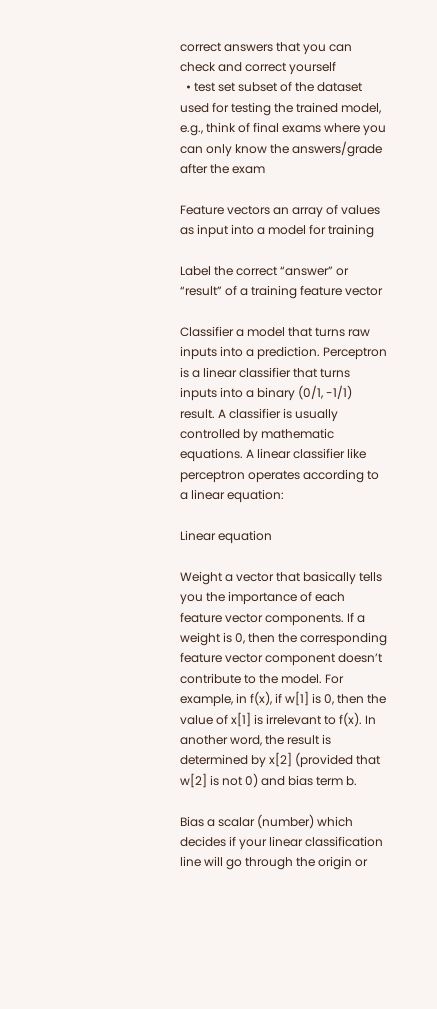correct answers that you can check and correct yourself
  • test set subset of the dataset used for testing the trained model, e.g., think of final exams where you can only know the answers/grade after the exam

Feature vectors an array of values as input into a model for training

Label the correct “answer” or “result” of a training feature vector

Classifier a model that turns raw inputs into a prediction. Perceptron is a linear classifier that turns inputs into a binary (0/1, -1/1) result. A classifier is usually controlled by mathematic equations. A linear classifier like perceptron operates according to a linear equation:

Linear equation

Weight a vector that basically tells you the importance of each feature vector components. If a weight is 0, then the corresponding feature vector component doesn’t contribute to the model. For example, in f(x), if w[1] is 0, then the value of x[1] is irrelevant to f(x). In another word, the result is determined by x[2] (provided that w[2] is not 0) and bias term b.

Bias a scalar (number) which decides if your linear classification line will go through the origin or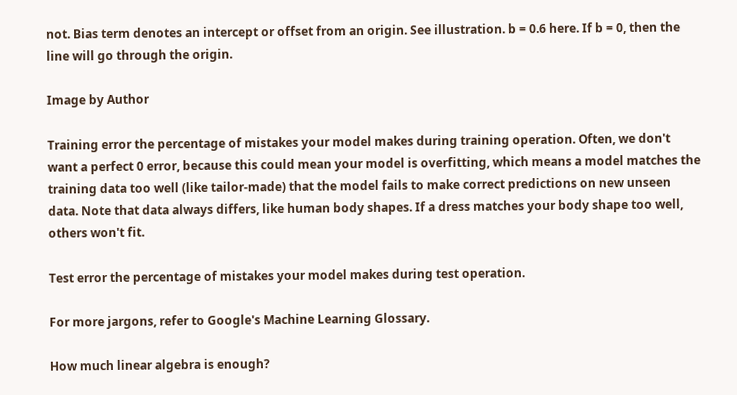not. Bias term denotes an intercept or offset from an origin. See illustration. b = 0.6 here. If b = 0, then the line will go through the origin.

Image by Author

Training error the percentage of mistakes your model makes during training operation. Often, we don't want a perfect 0 error, because this could mean your model is overfitting, which means a model matches the training data too well (like tailor-made) that the model fails to make correct predictions on new unseen data. Note that data always differs, like human body shapes. If a dress matches your body shape too well, others won't fit.

Test error the percentage of mistakes your model makes during test operation.

For more jargons, refer to Google's Machine Learning Glossary.

How much linear algebra is enough?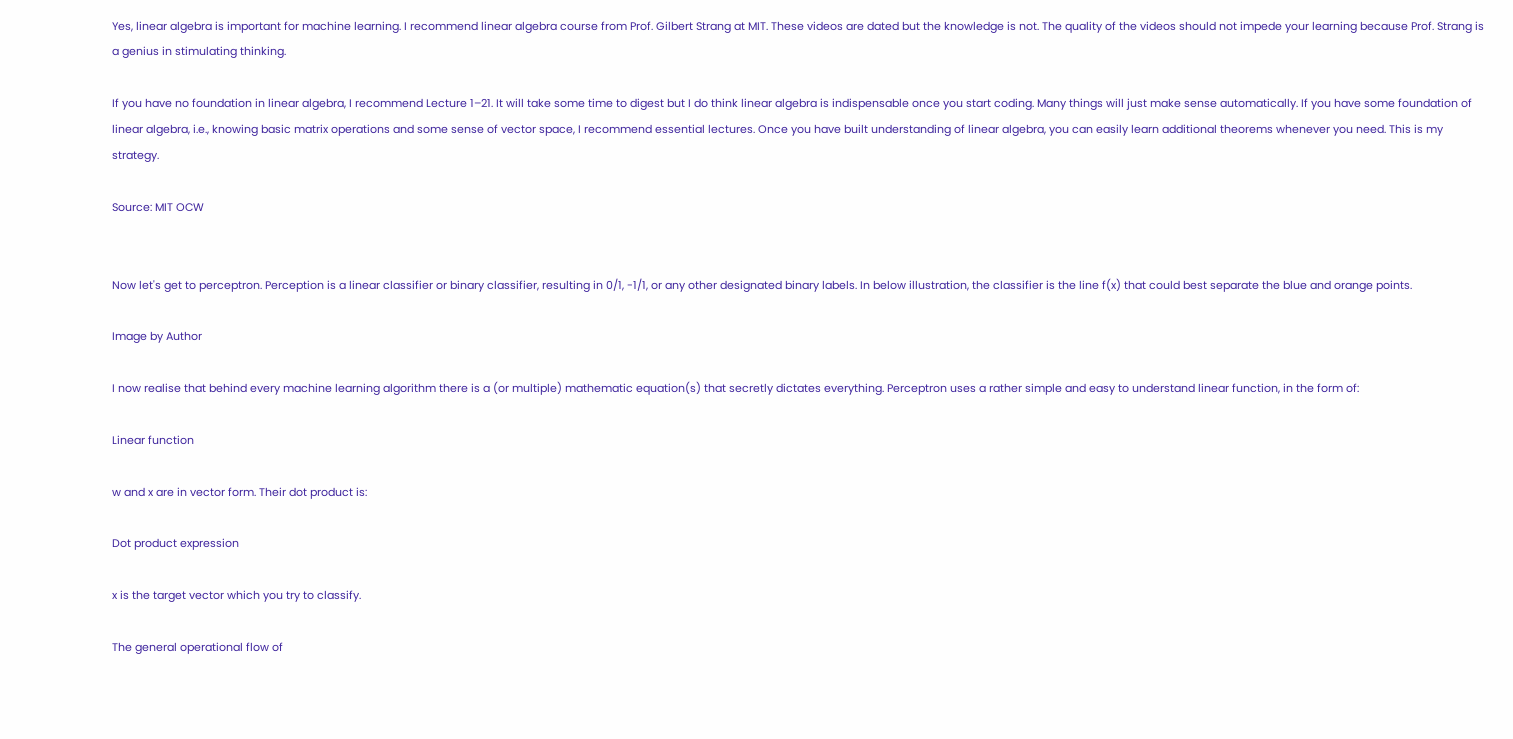Yes, linear algebra is important for machine learning. I recommend linear algebra course from Prof. Gilbert Strang at MIT. These videos are dated but the knowledge is not. The quality of the videos should not impede your learning because Prof. Strang is a genius in stimulating thinking.

If you have no foundation in linear algebra, I recommend Lecture 1–21. It will take some time to digest but I do think linear algebra is indispensable once you start coding. Many things will just make sense automatically. If you have some foundation of linear algebra, i.e., knowing basic matrix operations and some sense of vector space, I recommend essential lectures. Once you have built understanding of linear algebra, you can easily learn additional theorems whenever you need. This is my strategy.

Source: MIT OCW


Now let's get to perceptron. Perception is a linear classifier or binary classifier, resulting in 0/1, -1/1, or any other designated binary labels. In below illustration, the classifier is the line f(x) that could best separate the blue and orange points.

Image by Author

I now realise that behind every machine learning algorithm there is a (or multiple) mathematic equation(s) that secretly dictates everything. Perceptron uses a rather simple and easy to understand linear function, in the form of:

Linear function

w and x are in vector form. Their dot product is:

Dot product expression

x is the target vector which you try to classify.

The general operational flow of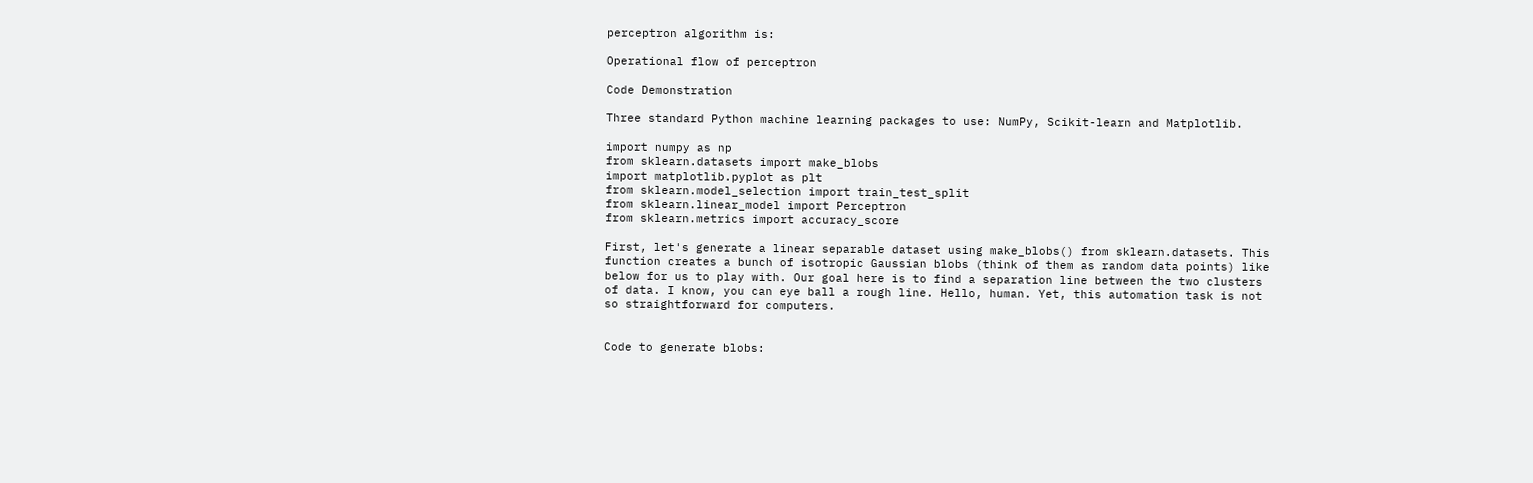perceptron algorithm is:

Operational flow of perceptron

Code Demonstration

Three standard Python machine learning packages to use: NumPy, Scikit-learn and Matplotlib.

import numpy as np
from sklearn.datasets import make_blobs
import matplotlib.pyplot as plt
from sklearn.model_selection import train_test_split
from sklearn.linear_model import Perceptron
from sklearn.metrics import accuracy_score

First, let's generate a linear separable dataset using make_blobs() from sklearn.datasets. This function creates a bunch of isotropic Gaussian blobs (think of them as random data points) like below for us to play with. Our goal here is to find a separation line between the two clusters of data. I know, you can eye ball a rough line. Hello, human. Yet, this automation task is not so straightforward for computers.


Code to generate blobs: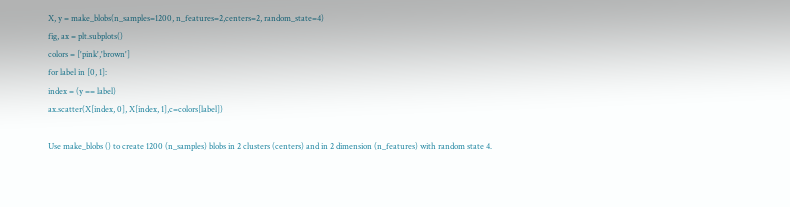X, y = make_blobs(n_samples=1200, n_features=2,centers=2, random_state=4)
fig, ax = plt.subplots()
colors = ['pink','brown']
for label in [0, 1]:
index = (y == label)
ax.scatter(X[index, 0], X[index, 1],c=colors[label])

Use make_blobs () to create 1200 (n_samples) blobs in 2 clusters (centers) and in 2 dimension (n_features) with random state 4.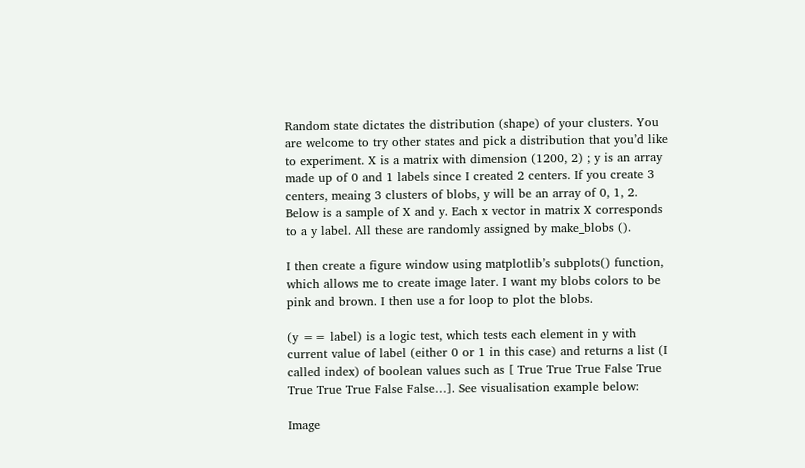Random state dictates the distribution (shape) of your clusters. You are welcome to try other states and pick a distribution that you’d like to experiment. X is a matrix with dimension (1200, 2) ; y is an array made up of 0 and 1 labels since I created 2 centers. If you create 3 centers, meaing 3 clusters of blobs, y will be an array of 0, 1, 2. Below is a sample of X and y. Each x vector in matrix X corresponds to a y label. All these are randomly assigned by make_blobs ().

I then create a figure window using matplotlib’s subplots() function, which allows me to create image later. I want my blobs colors to be pink and brown. I then use a for loop to plot the blobs.

(y == label) is a logic test, which tests each element in y with current value of label (either 0 or 1 in this case) and returns a list (I called index) of boolean values such as [ True True True False True True True True False False…]. See visualisation example below:

Image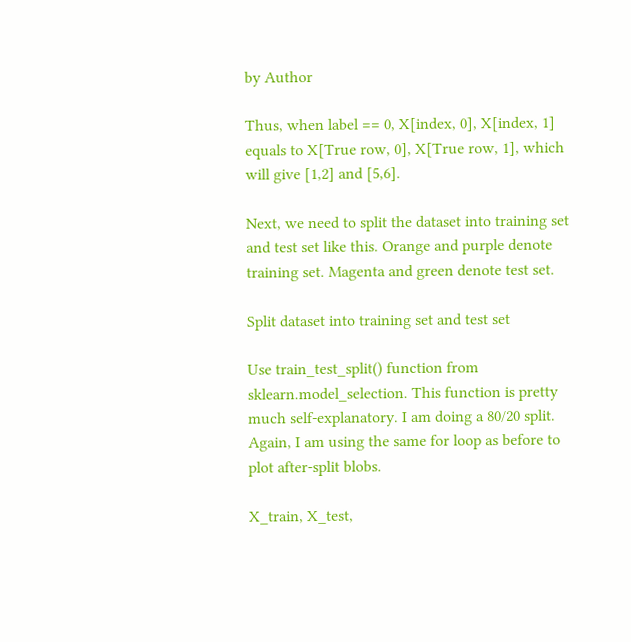by Author

Thus, when label == 0, X[index, 0], X[index, 1] equals to X[True row, 0], X[True row, 1], which will give [1,2] and [5,6].

Next, we need to split the dataset into training set and test set like this. Orange and purple denote training set. Magenta and green denote test set.

Split dataset into training set and test set

Use train_test_split() function from sklearn.model_selection. This function is pretty much self-explanatory. I am doing a 80/20 split. Again, I am using the same for loop as before to plot after-split blobs.

X_train, X_test,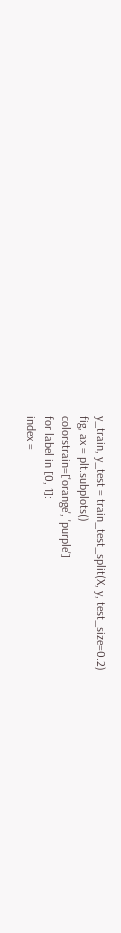y_train, y_test = train_test_split(X, y, test_size=0.2)
fig, ax = plt.subplots()
colorstrain=['orange', 'purple']
for label in [0, 1]:
index =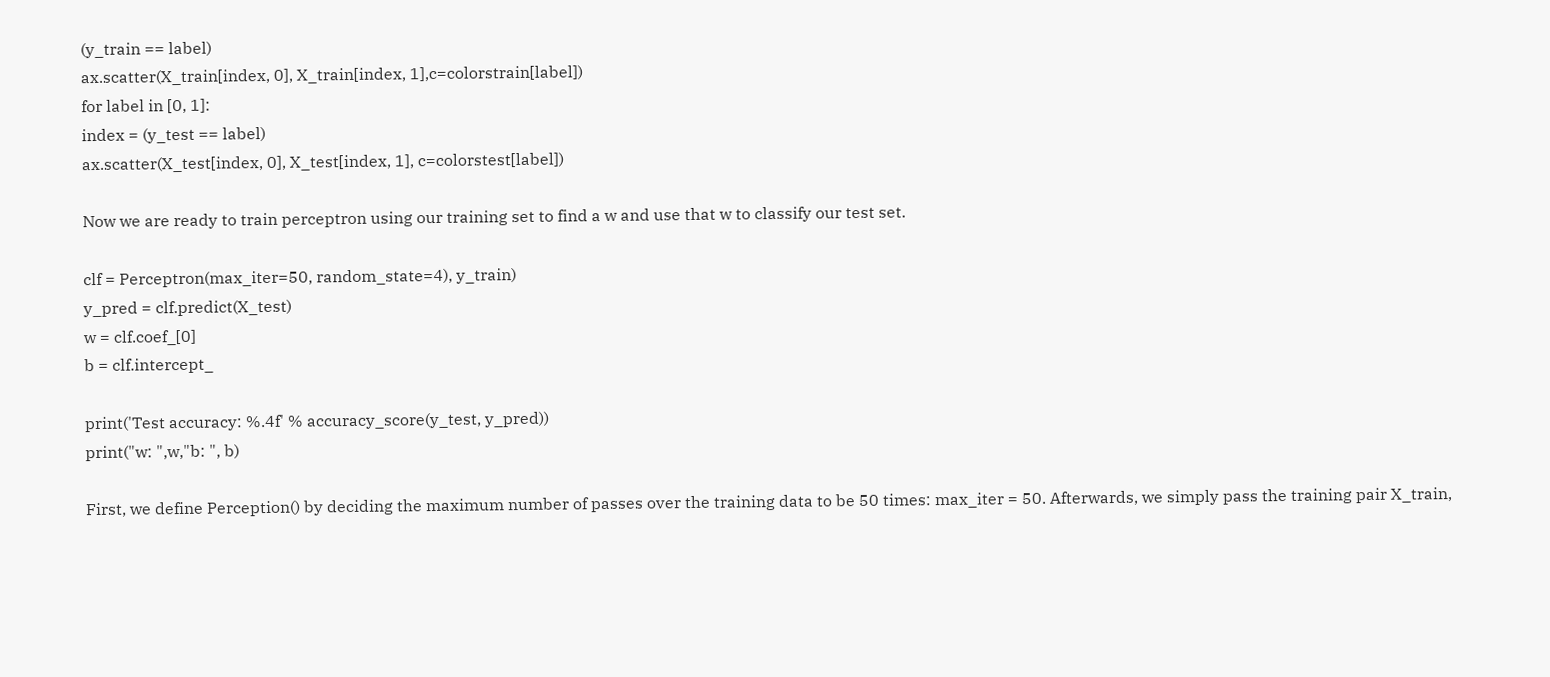(y_train == label)
ax.scatter(X_train[index, 0], X_train[index, 1],c=colorstrain[label])
for label in [0, 1]:
index = (y_test == label)
ax.scatter(X_test[index, 0], X_test[index, 1], c=colorstest[label])

Now we are ready to train perceptron using our training set to find a w and use that w to classify our test set.

clf = Perceptron(max_iter=50, random_state=4), y_train)
y_pred = clf.predict(X_test)
w = clf.coef_[0]
b = clf.intercept_

print('Test accuracy: %.4f' % accuracy_score(y_test, y_pred))
print("w: ",w,"b: ", b)

First, we define Perception() by deciding the maximum number of passes over the training data to be 50 times: max_iter = 50. Afterwards, we simply pass the training pair X_train,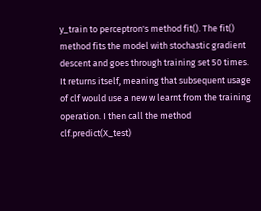y_train to perceptron's method fit(). The fit() method fits the model with stochastic gradient descent and goes through training set 50 times. It returns itself, meaning that subsequent usage of clf would use a new w learnt from the training operation. I then call the method clf.predict(X_test)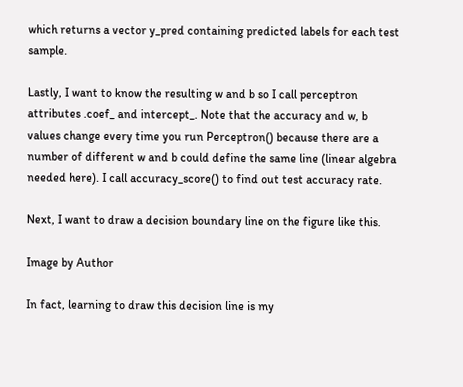which returns a vector y_pred containing predicted labels for each test sample.

Lastly, I want to know the resulting w and b so I call perceptron attributes .coef_ and intercept_. Note that the accuracy and w, b values change every time you run Perceptron() because there are a number of different w and b could define the same line (linear algebra needed here). I call accuracy_score() to find out test accuracy rate.

Next, I want to draw a decision boundary line on the figure like this.

Image by Author

In fact, learning to draw this decision line is my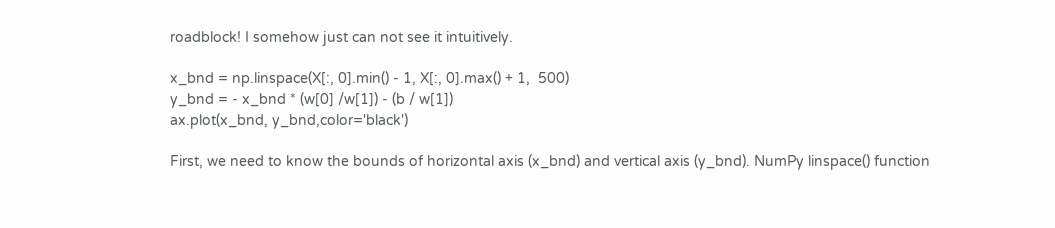roadblock! I somehow just can not see it intuitively.

x_bnd = np.linspace(X[:, 0].min() - 1, X[:, 0].max() + 1,  500)
y_bnd = - x_bnd * (w[0] /w[1]) - (b / w[1])
ax.plot(x_bnd, y_bnd,color='black')

First, we need to know the bounds of horizontal axis (x_bnd) and vertical axis (y_bnd). NumPy linspace() function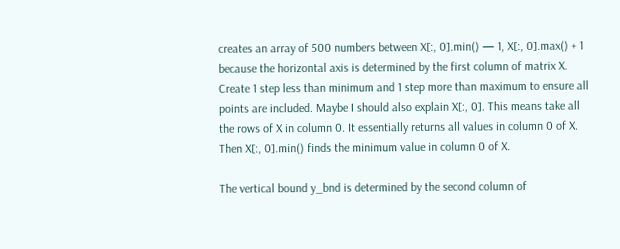creates an array of 500 numbers between X[:, 0].min() — 1, X[:, 0].max() + 1 because the horizontal axis is determined by the first column of matrix X. Create 1 step less than minimum and 1 step more than maximum to ensure all points are included. Maybe I should also explain X[:, 0]. This means take all the rows of X in column 0. It essentially returns all values in column 0 of X. Then X[:, 0].min() finds the minimum value in column 0 of X.

The vertical bound y_bnd is determined by the second column of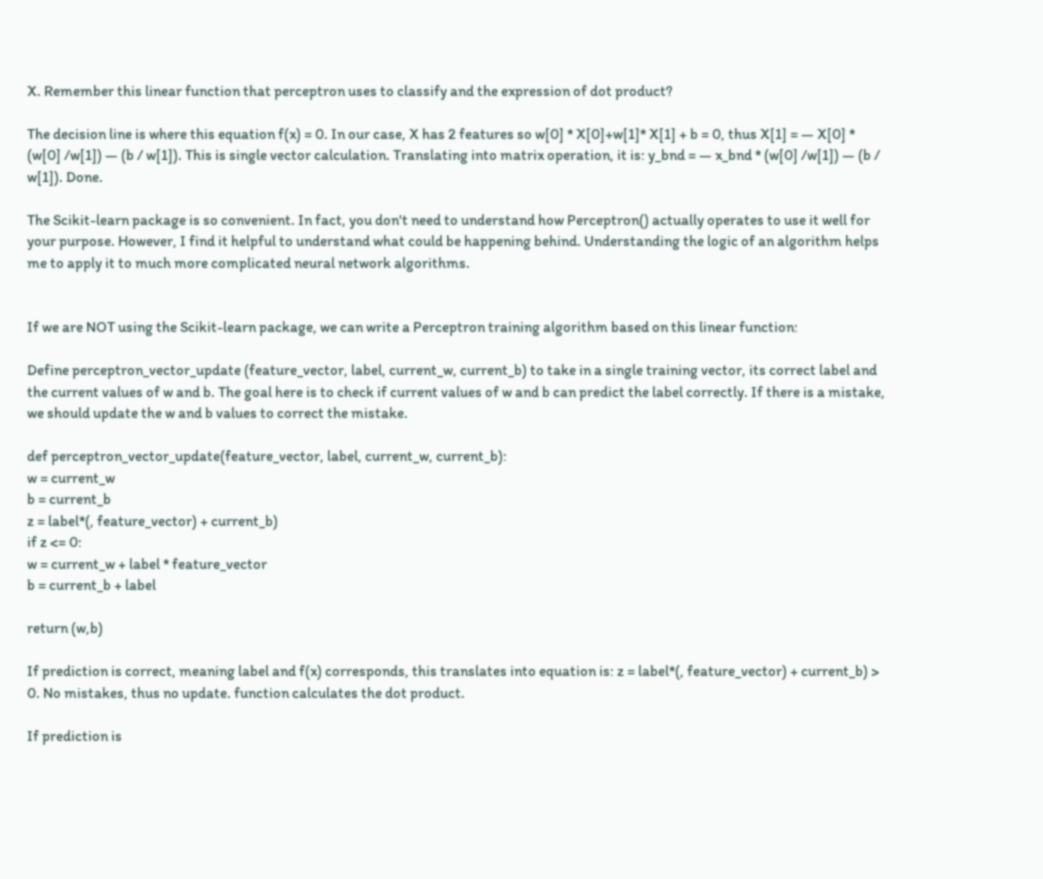X. Remember this linear function that perceptron uses to classify and the expression of dot product?

The decision line is where this equation f(x) = 0. In our case, X has 2 features so w[0] * X[0]+w[1]* X[1] + b = 0, thus X[1] = — X[0] * (w[0] /w[1]) — (b / w[1]). This is single vector calculation. Translating into matrix operation, it is: y_bnd = — x_bnd * (w[0] /w[1]) — (b / w[1]). Done.

The Scikit-learn package is so convenient. In fact, you don't need to understand how Perceptron() actually operates to use it well for your purpose. However, I find it helpful to understand what could be happening behind. Understanding the logic of an algorithm helps me to apply it to much more complicated neural network algorithms.


If we are NOT using the Scikit-learn package, we can write a Perceptron training algorithm based on this linear function:

Define perceptron_vector_update (feature_vector, label, current_w, current_b) to take in a single training vector, its correct label and the current values of w and b. The goal here is to check if current values of w and b can predict the label correctly. If there is a mistake, we should update the w and b values to correct the mistake.

def perceptron_vector_update(feature_vector, label, current_w, current_b):
w = current_w
b = current_b
z = label*(, feature_vector) + current_b)
if z <= 0:
w = current_w + label * feature_vector
b = current_b + label

return (w,b)

If prediction is correct, meaning label and f(x) corresponds, this translates into equation is: z = label*(, feature_vector) + current_b) > 0. No mistakes, thus no update. function calculates the dot product.

If prediction is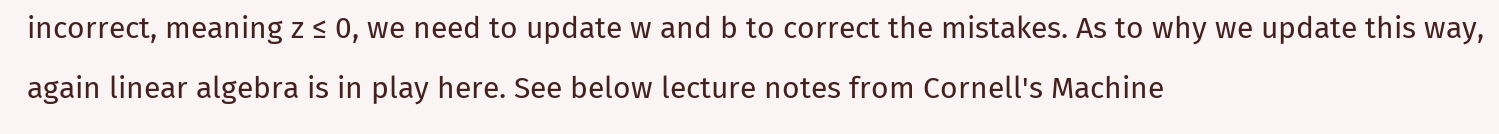incorrect, meaning z ≤ 0, we need to update w and b to correct the mistakes. As to why we update this way, again linear algebra is in play here. See below lecture notes from Cornell's Machine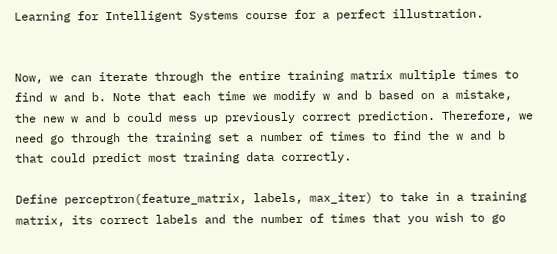Learning for Intelligent Systems course for a perfect illustration.


Now, we can iterate through the entire training matrix multiple times to find w and b. Note that each time we modify w and b based on a mistake, the new w and b could mess up previously correct prediction. Therefore, we need go through the training set a number of times to find the w and b that could predict most training data correctly.

Define perceptron(feature_matrix, labels, max_iter) to take in a training matrix, its correct labels and the number of times that you wish to go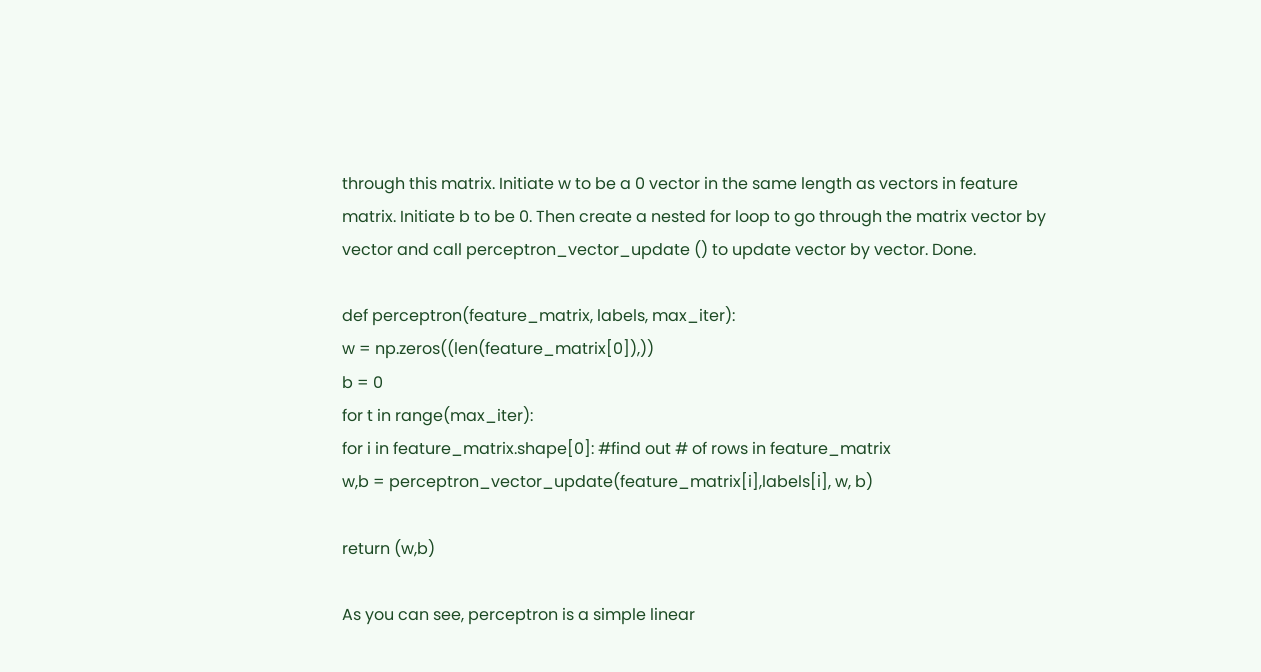through this matrix. Initiate w to be a 0 vector in the same length as vectors in feature matrix. Initiate b to be 0. Then create a nested for loop to go through the matrix vector by vector and call perceptron_vector_update () to update vector by vector. Done.

def perceptron(feature_matrix, labels, max_iter):
w = np.zeros((len(feature_matrix[0]),))
b = 0
for t in range(max_iter):
for i in feature_matrix.shape[0]: #find out # of rows in feature_matrix
w,b = perceptron_vector_update(feature_matrix[i],labels[i], w, b)

return (w,b)

As you can see, perceptron is a simple linear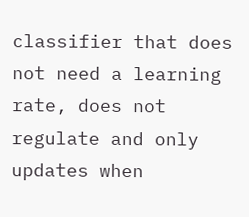classifier that does not need a learning rate, does not regulate and only updates when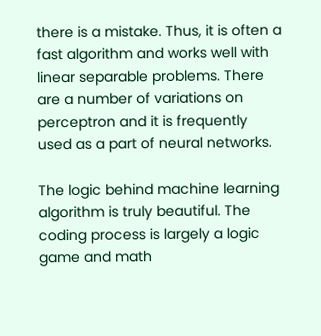there is a mistake. Thus, it is often a fast algorithm and works well with linear separable problems. There are a number of variations on perceptron and it is frequently used as a part of neural networks.

The logic behind machine learning algorithm is truly beautiful. The coding process is largely a logic game and math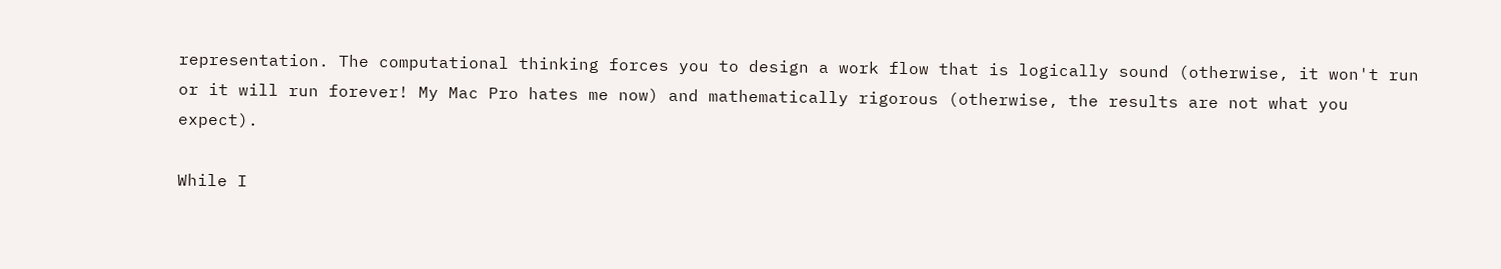representation. The computational thinking forces you to design a work flow that is logically sound (otherwise, it won't run or it will run forever! My Mac Pro hates me now) and mathematically rigorous (otherwise, the results are not what you expect).

While I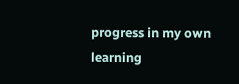progress in my own learning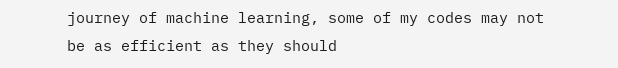journey of machine learning, some of my codes may not be as efficient as they should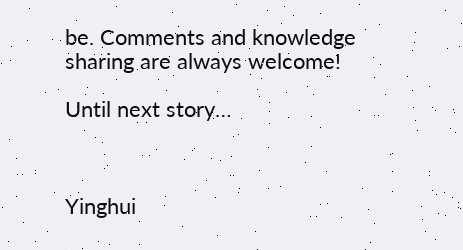be. Comments and knowledge sharing are always welcome!

Until next story…



Yinghui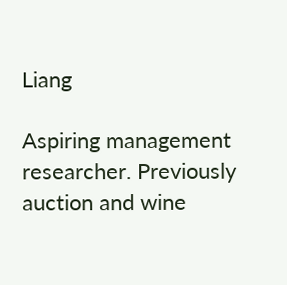Liang

Aspiring management researcher. Previously auction and wine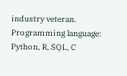industry veteran. Programming language: Python, R, SQL, C